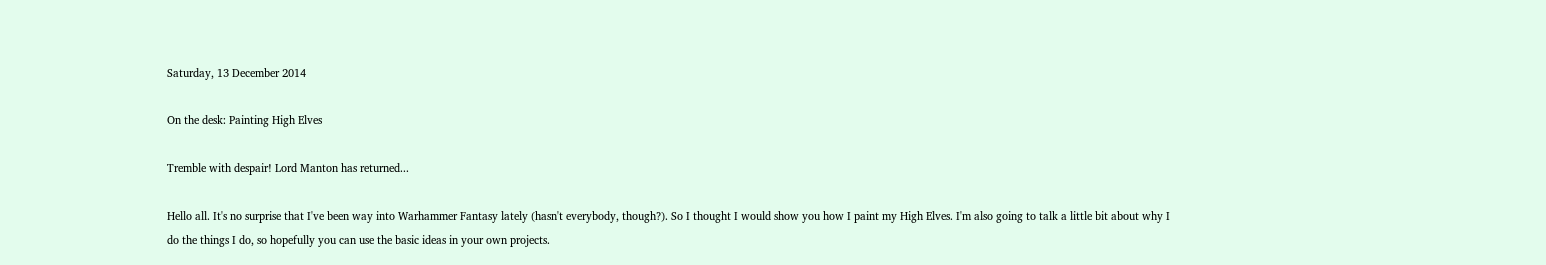Saturday, 13 December 2014

On the desk: Painting High Elves

Tremble with despair! Lord Manton has returned...

Hello all. It's no surprise that I've been way into Warhammer Fantasy lately (hasn't everybody, though?). So I thought I would show you how I paint my High Elves. I'm also going to talk a little bit about why I do the things I do, so hopefully you can use the basic ideas in your own projects.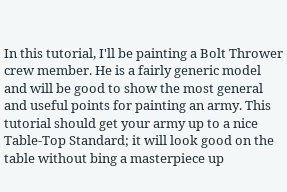In this tutorial, I'll be painting a Bolt Thrower crew member. He is a fairly generic model and will be good to show the most general and useful points for painting an army. This tutorial should get your army up to a nice Table-Top Standard; it will look good on the table without bing a masterpiece up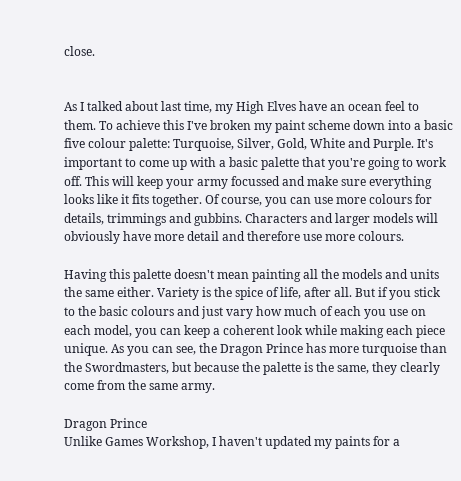close.


As I talked about last time, my High Elves have an ocean feel to them. To achieve this I've broken my paint scheme down into a basic five colour palette: Turquoise, Silver, Gold, White and Purple. It's important to come up with a basic palette that you're going to work off. This will keep your army focussed and make sure everything looks like it fits together. Of course, you can use more colours for details, trimmings and gubbins. Characters and larger models will obviously have more detail and therefore use more colours.

Having this palette doesn't mean painting all the models and units the same either. Variety is the spice of life, after all. But if you stick to the basic colours and just vary how much of each you use on each model, you can keep a coherent look while making each piece unique. As you can see, the Dragon Prince has more turquoise than the Swordmasters, but because the palette is the same, they clearly come from the same army.

Dragon Prince
Unlike Games Workshop, I haven't updated my paints for a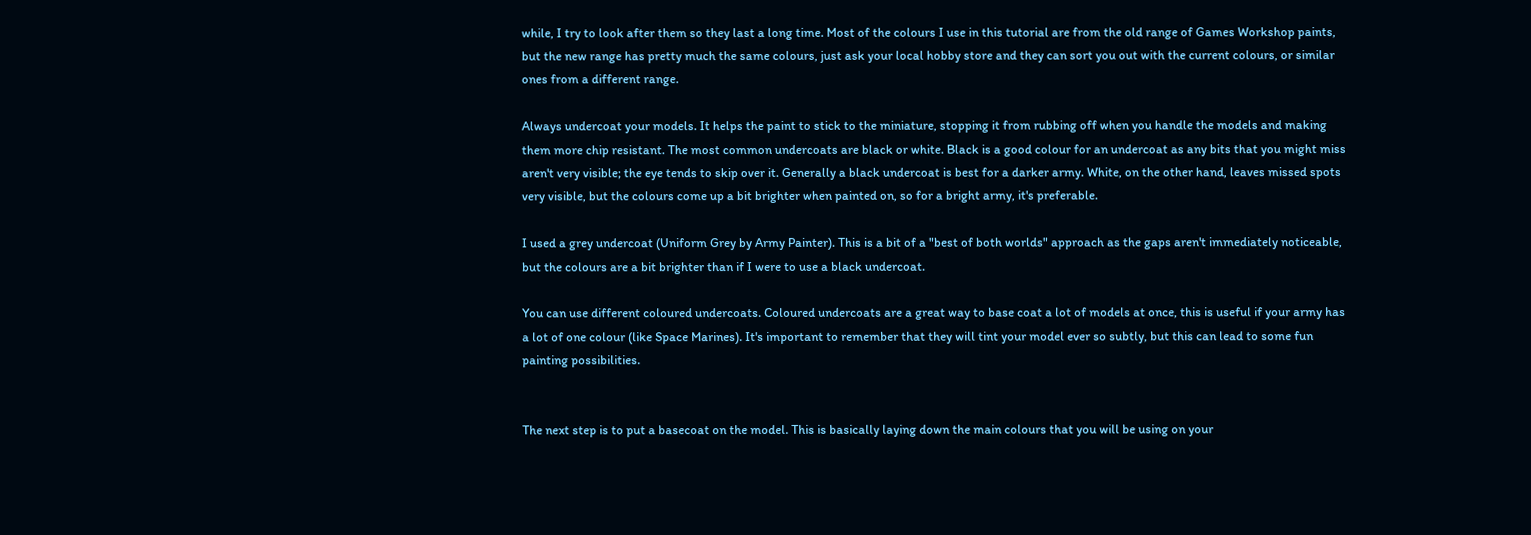while, I try to look after them so they last a long time. Most of the colours I use in this tutorial are from the old range of Games Workshop paints, but the new range has pretty much the same colours, just ask your local hobby store and they can sort you out with the current colours, or similar ones from a different range.

Always undercoat your models. It helps the paint to stick to the miniature, stopping it from rubbing off when you handle the models and making them more chip resistant. The most common undercoats are black or white. Black is a good colour for an undercoat as any bits that you might miss aren't very visible; the eye tends to skip over it. Generally a black undercoat is best for a darker army. White, on the other hand, leaves missed spots very visible, but the colours come up a bit brighter when painted on, so for a bright army, it's preferable.

I used a grey undercoat (Uniform Grey by Army Painter). This is a bit of a "best of both worlds" approach as the gaps aren't immediately noticeable, but the colours are a bit brighter than if I were to use a black undercoat.

You can use different coloured undercoats. Coloured undercoats are a great way to base coat a lot of models at once, this is useful if your army has a lot of one colour (like Space Marines). It's important to remember that they will tint your model ever so subtly, but this can lead to some fun painting possibilities.


The next step is to put a basecoat on the model. This is basically laying down the main colours that you will be using on your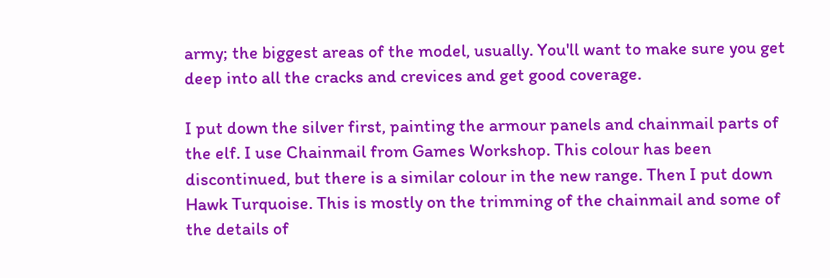army; the biggest areas of the model, usually. You'll want to make sure you get deep into all the cracks and crevices and get good coverage.

I put down the silver first, painting the armour panels and chainmail parts of the elf. I use Chainmail from Games Workshop. This colour has been discontinued, but there is a similar colour in the new range. Then I put down Hawk Turquoise. This is mostly on the trimming of the chainmail and some of the details of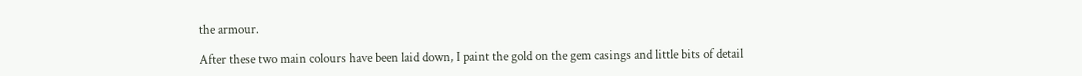the armour.

After these two main colours have been laid down, I paint the gold on the gem casings and little bits of detail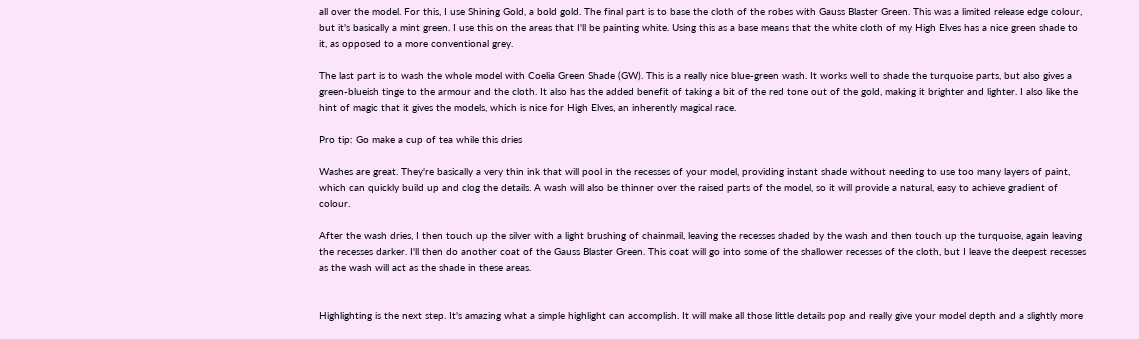all over the model. For this, I use Shining Gold, a bold gold. The final part is to base the cloth of the robes with Gauss Blaster Green. This was a limited release edge colour, but it's basically a mint green. I use this on the areas that I'll be painting white. Using this as a base means that the white cloth of my High Elves has a nice green shade to it, as opposed to a more conventional grey.

The last part is to wash the whole model with Coelia Green Shade (GW). This is a really nice blue-green wash. It works well to shade the turquoise parts, but also gives a green-blueish tinge to the armour and the cloth. It also has the added benefit of taking a bit of the red tone out of the gold, making it brighter and lighter. I also like the hint of magic that it gives the models, which is nice for High Elves, an inherently magical race.

Pro tip: Go make a cup of tea while this dries

Washes are great. They're basically a very thin ink that will pool in the recesses of your model, providing instant shade without needing to use too many layers of paint, which can quickly build up and clog the details. A wash will also be thinner over the raised parts of the model, so it will provide a natural, easy to achieve gradient of colour.

After the wash dries, I then touch up the silver with a light brushing of chainmail, leaving the recesses shaded by the wash and then touch up the turquoise, again leaving the recesses darker. I'll then do another coat of the Gauss Blaster Green. This coat will go into some of the shallower recesses of the cloth, but I leave the deepest recesses as the wash will act as the shade in these areas.


Highlighting is the next step. It's amazing what a simple highlight can accomplish. It will make all those little details pop and really give your model depth and a slightly more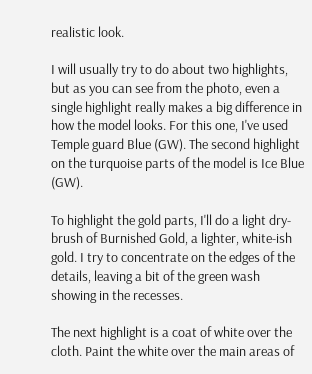realistic look.

I will usually try to do about two highlights, but as you can see from the photo, even a single highlight really makes a big difference in how the model looks. For this one, I've used Temple guard Blue (GW). The second highlight on the turquoise parts of the model is Ice Blue (GW).

To highlight the gold parts, I'll do a light dry-brush of Burnished Gold, a lighter, white-ish gold. I try to concentrate on the edges of the details, leaving a bit of the green wash showing in the recesses.

The next highlight is a coat of white over the cloth. Paint the white over the main areas of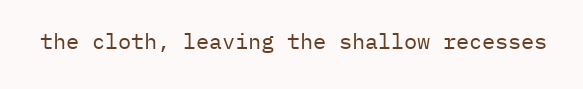the cloth, leaving the shallow recesses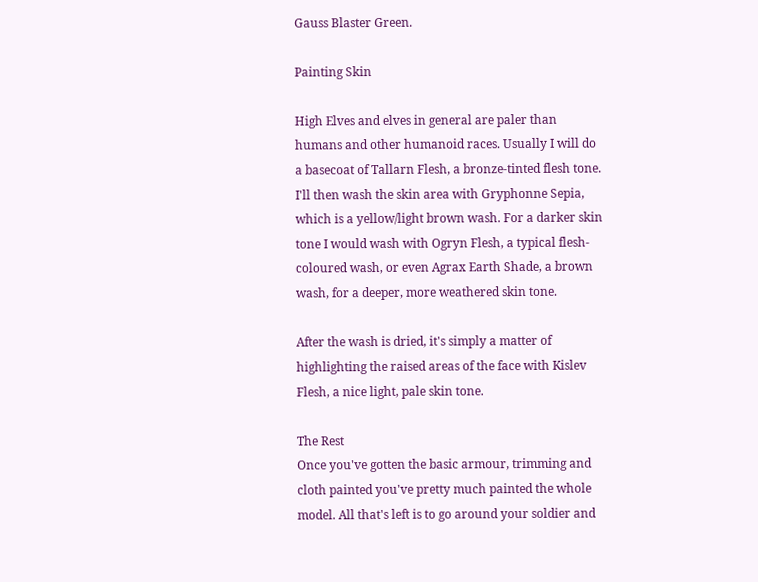Gauss Blaster Green.

Painting Skin

High Elves and elves in general are paler than humans and other humanoid races. Usually I will do a basecoat of Tallarn Flesh, a bronze-tinted flesh tone. I'll then wash the skin area with Gryphonne Sepia, which is a yellow/light brown wash. For a darker skin tone I would wash with Ogryn Flesh, a typical flesh-coloured wash, or even Agrax Earth Shade, a brown wash, for a deeper, more weathered skin tone.

After the wash is dried, it's simply a matter of highlighting the raised areas of the face with Kislev Flesh, a nice light, pale skin tone.

The Rest
Once you've gotten the basic armour, trimming and cloth painted you've pretty much painted the whole model. All that's left is to go around your soldier and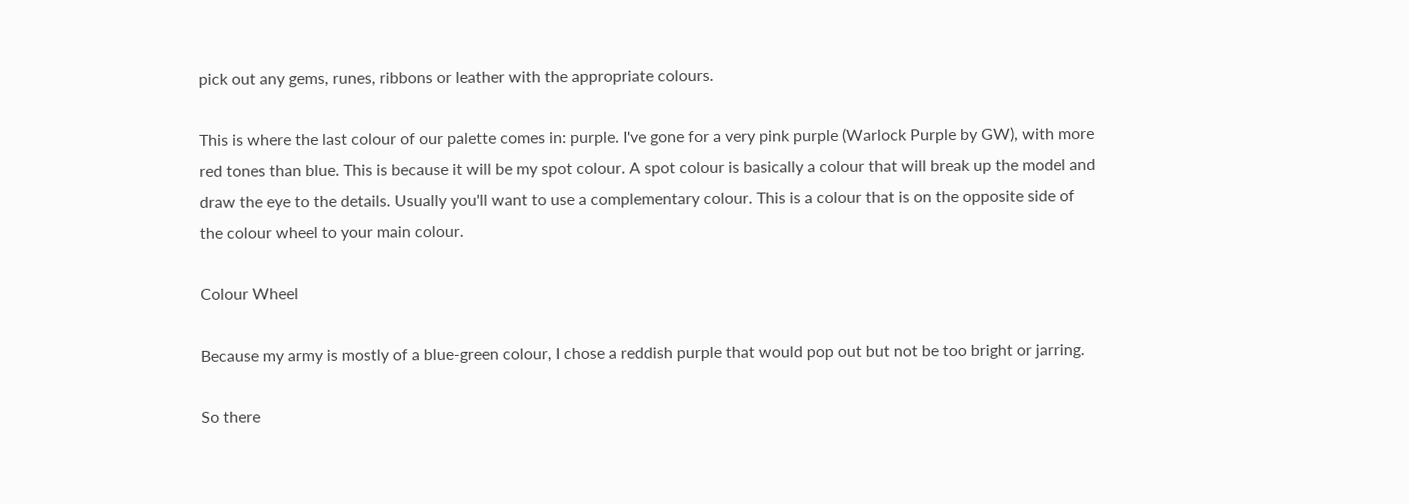pick out any gems, runes, ribbons or leather with the appropriate colours.

This is where the last colour of our palette comes in: purple. I've gone for a very pink purple (Warlock Purple by GW), with more red tones than blue. This is because it will be my spot colour. A spot colour is basically a colour that will break up the model and draw the eye to the details. Usually you'll want to use a complementary colour. This is a colour that is on the opposite side of the colour wheel to your main colour.

Colour Wheel

Because my army is mostly of a blue-green colour, I chose a reddish purple that would pop out but not be too bright or jarring.

So there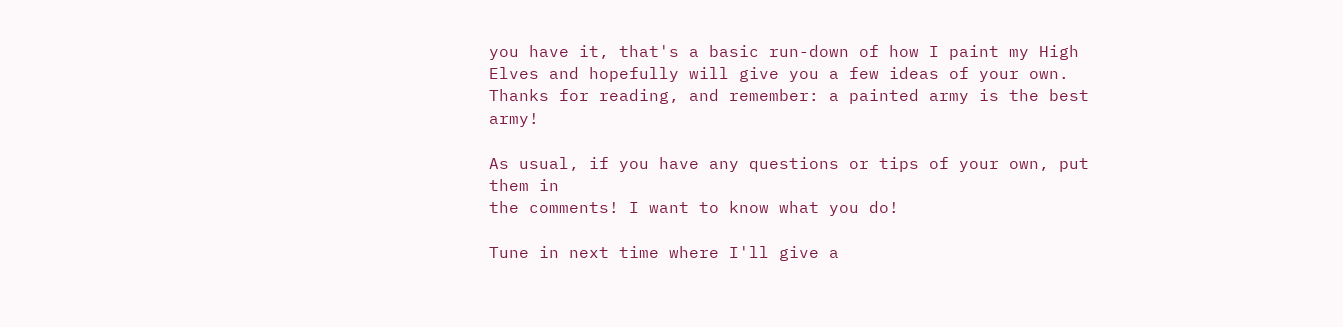you have it, that's a basic run-down of how I paint my High Elves and hopefully will give you a few ideas of your own. Thanks for reading, and remember: a painted army is the best army!

As usual, if you have any questions or tips of your own, put them in
the comments! I want to know what you do!

Tune in next time where I'll give a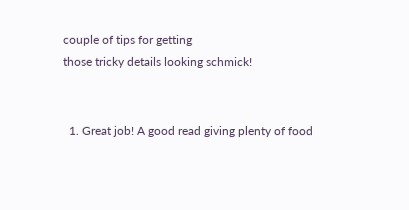couple of tips for getting
those tricky details looking schmick!


  1. Great job! A good read giving plenty of food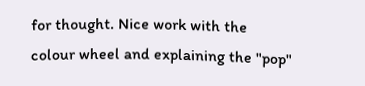for thought. Nice work with the colour wheel and explaining the "pop"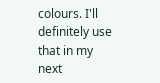colours. I'll definitely use that in my next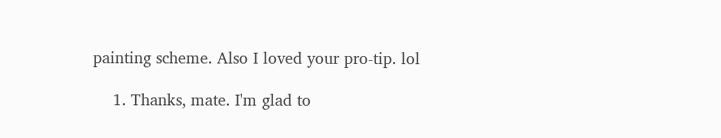painting scheme. Also I loved your pro-tip. lol

    1. Thanks, mate. I'm glad to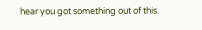hear you got something out of this.